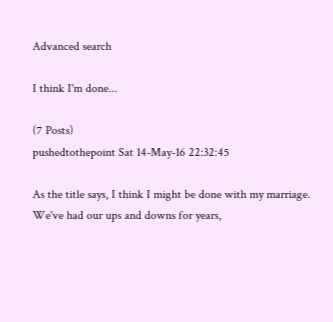Advanced search

I think I'm done...

(7 Posts)
pushedtothepoint Sat 14-May-16 22:32:45

As the title says, I think I might be done with my marriage. We've had our ups and downs for years,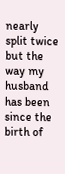nearly split twice but the way my husband has been since the birth of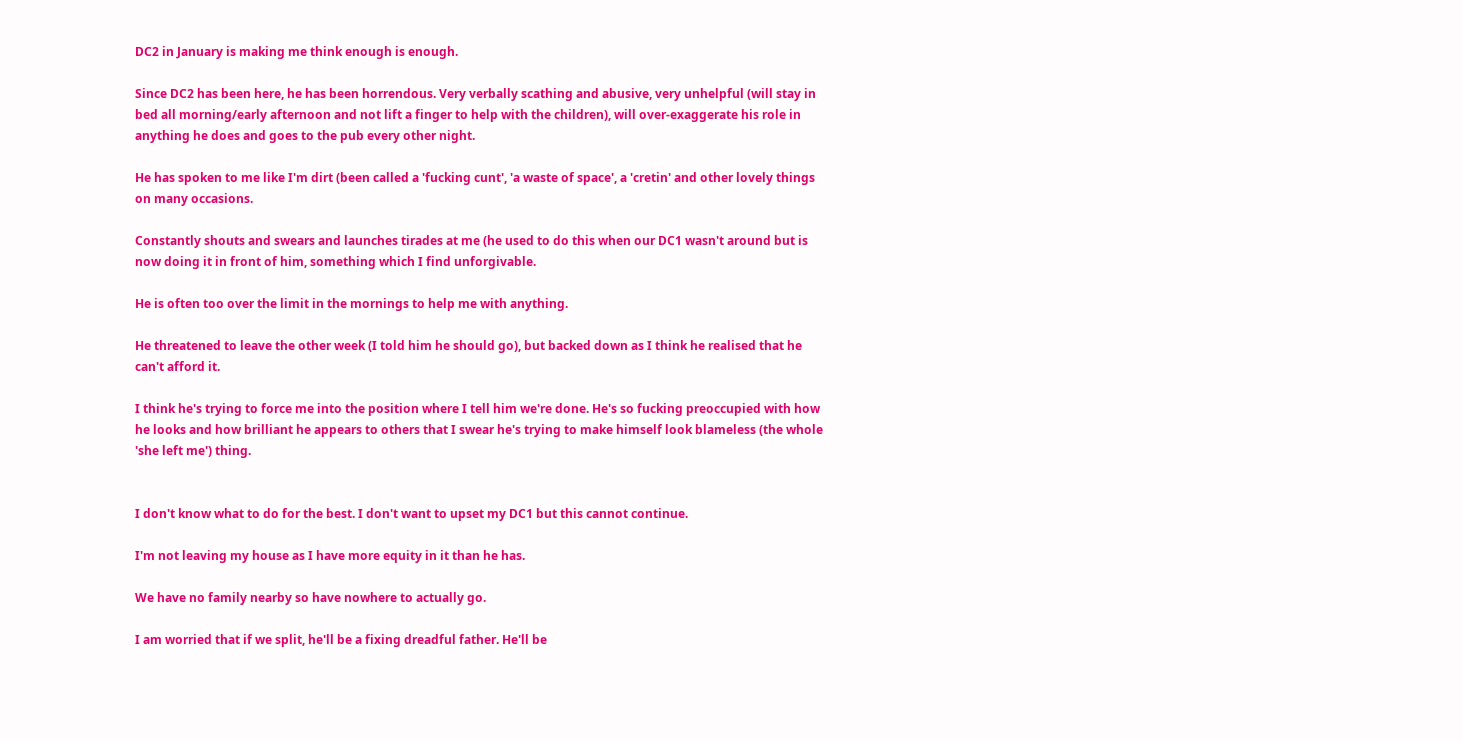DC2 in January is making me think enough is enough.

Since DC2 has been here, he has been horrendous. Very verbally scathing and abusive, very unhelpful (will stay in bed all morning/early afternoon and not lift a finger to help with the children), will over-exaggerate his role in anything he does and goes to the pub every other night.

He has spoken to me like I'm dirt (been called a 'fucking cunt', 'a waste of space', a 'cretin' and other lovely things on many occasions.

Constantly shouts and swears and launches tirades at me (he used to do this when our DC1 wasn't around but is now doing it in front of him, something which I find unforgivable.

He is often too over the limit in the mornings to help me with anything.

He threatened to leave the other week (I told him he should go), but backed down as I think he realised that he can't afford it.

I think he's trying to force me into the position where I tell him we're done. He's so fucking preoccupied with how he looks and how brilliant he appears to others that I swear he's trying to make himself look blameless (the whole 'she left me') thing.


I don't know what to do for the best. I don't want to upset my DC1 but this cannot continue.

I'm not leaving my house as I have more equity in it than he has.

We have no family nearby so have nowhere to actually go.

I am worried that if we split, he'll be a fixing dreadful father. He'll be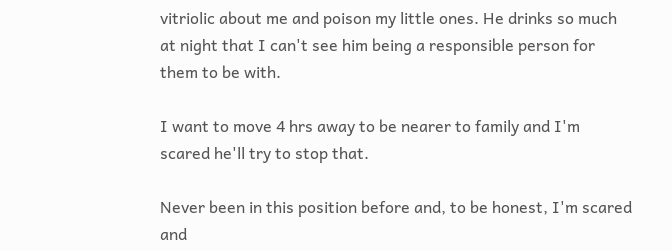vitriolic about me and poison my little ones. He drinks so much at night that I can't see him being a responsible person for them to be with.

I want to move 4 hrs away to be nearer to family and I'm scared he'll try to stop that.

Never been in this position before and, to be honest, I'm scared and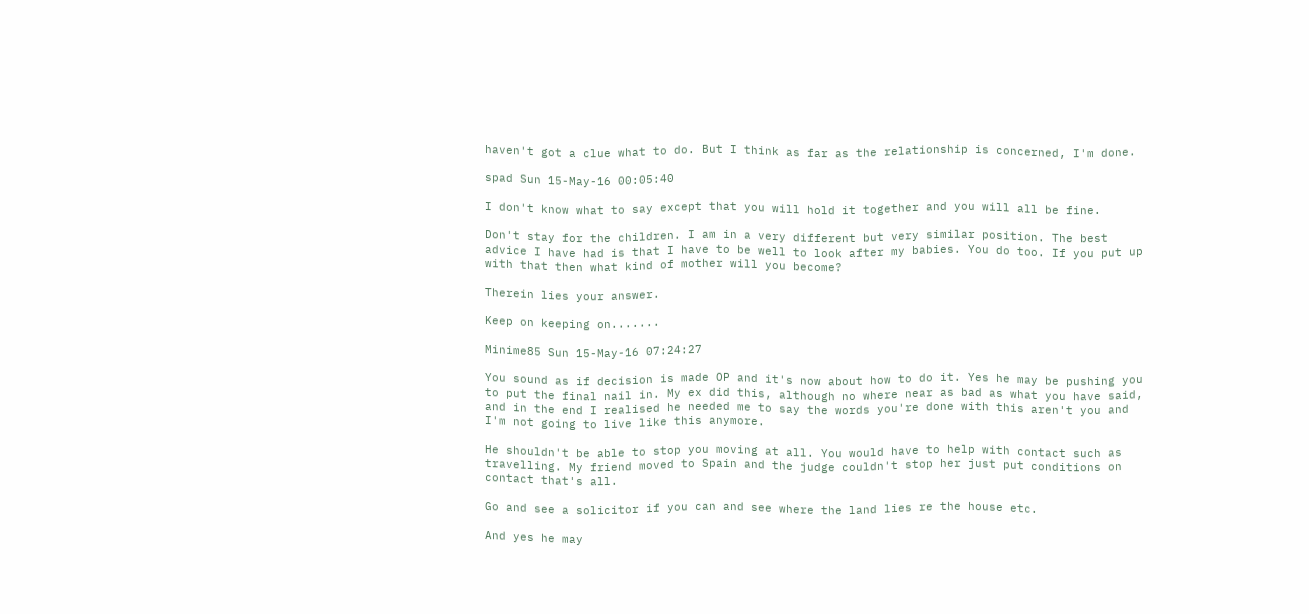haven't got a clue what to do. But I think as far as the relationship is concerned, I'm done.

spad Sun 15-May-16 00:05:40

I don't know what to say except that you will hold it together and you will all be fine.

Don't stay for the children. I am in a very different but very similar position. The best advice I have had is that I have to be well to look after my babies. You do too. If you put up with that then what kind of mother will you become?

Therein lies your answer.

Keep on keeping on.......

Minime85 Sun 15-May-16 07:24:27

You sound as if decision is made OP and it's now about how to do it. Yes he may be pushing you to put the final nail in. My ex did this, although no where near as bad as what you have said, and in the end I realised he needed me to say the words you're done with this aren't you and I'm not going to live like this anymore.

He shouldn't be able to stop you moving at all. You would have to help with contact such as travelling. My friend moved to Spain and the judge couldn't stop her just put conditions on contact that's all.

Go and see a solicitor if you can and see where the land lies re the house etc.

And yes he may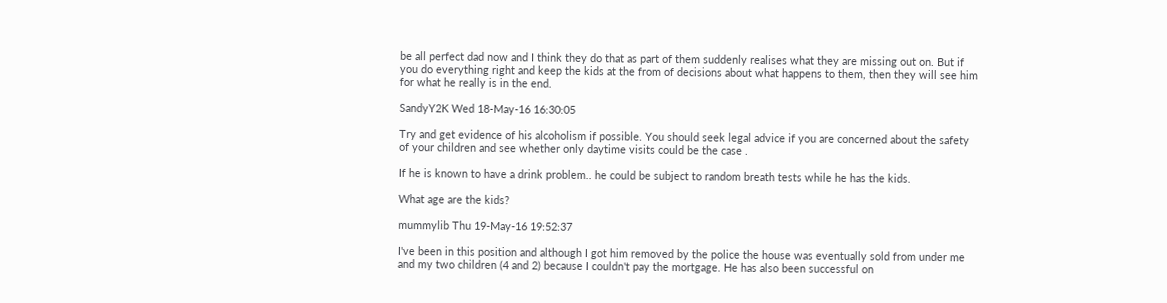be all perfect dad now and I think they do that as part of them suddenly realises what they are missing out on. But if you do everything right and keep the kids at the from of decisions about what happens to them, then they will see him for what he really is in the end.

SandyY2K Wed 18-May-16 16:30:05

Try and get evidence of his alcoholism if possible. You should seek legal advice if you are concerned about the safety of your children and see whether only daytime visits could be the case .

If he is known to have a drink problem.. he could be subject to random breath tests while he has the kids.

What age are the kids?

mummylib Thu 19-May-16 19:52:37

I've been in this position and although I got him removed by the police the house was eventually sold from under me and my two children (4 and 2) because I couldn't pay the mortgage. He has also been successful on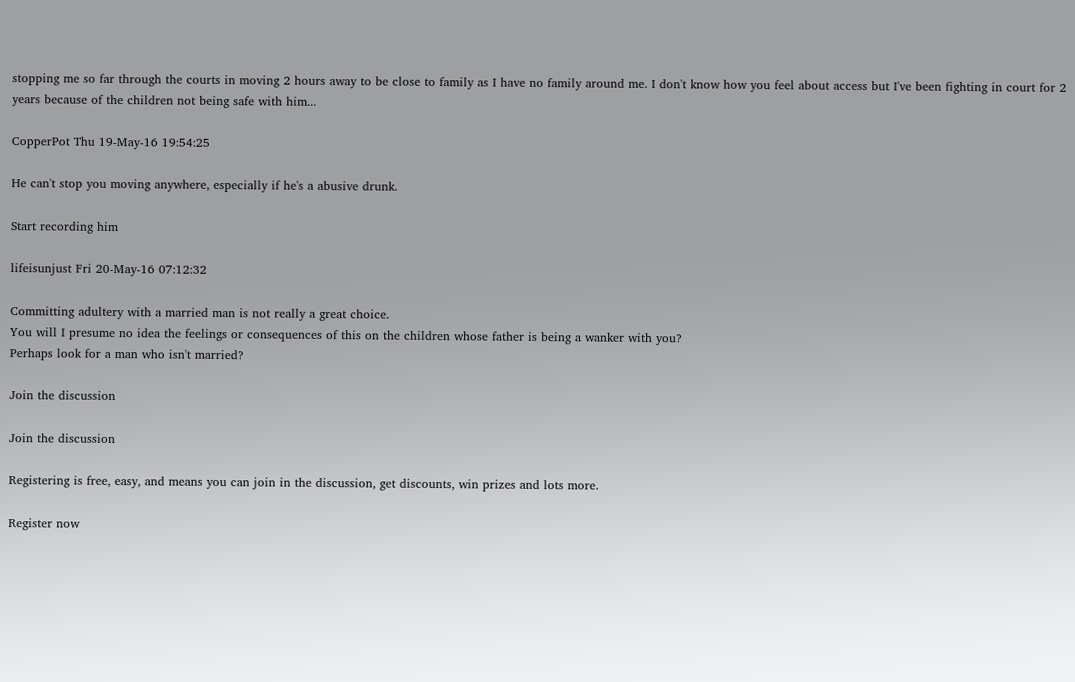stopping me so far through the courts in moving 2 hours away to be close to family as I have no family around me. I don't know how you feel about access but I've been fighting in court for 2 years because of the children not being safe with him...

CopperPot Thu 19-May-16 19:54:25

He can't stop you moving anywhere, especially if he's a abusive drunk.

Start recording him

lifeisunjust Fri 20-May-16 07:12:32

Committing adultery with a married man is not really a great choice.
You will I presume no idea the feelings or consequences of this on the children whose father is being a wanker with you?
Perhaps look for a man who isn't married?

Join the discussion

Join the discussion

Registering is free, easy, and means you can join in the discussion, get discounts, win prizes and lots more.

Register now